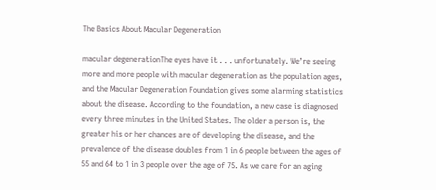The Basics About Macular Degeneration

macular degenerationThe eyes have it . . . unfortunately. We’re seeing more and more people with macular degeneration as the population ages, and the Macular Degeneration Foundation gives some alarming statistics about the disease. According to the foundation, a new case is diagnosed every three minutes in the United States. The older a person is, the greater his or her chances are of developing the disease, and the prevalence of the disease doubles from 1 in 6 people between the ages of 55 and 64 to 1 in 3 people over the age of 75. As we care for an aging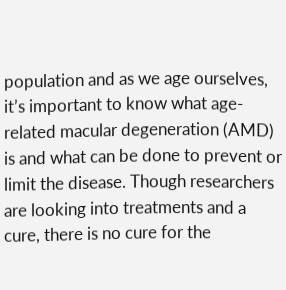population and as we age ourselves, it’s important to know what age-related macular degeneration (AMD) is and what can be done to prevent or limit the disease. Though researchers are looking into treatments and a cure, there is no cure for the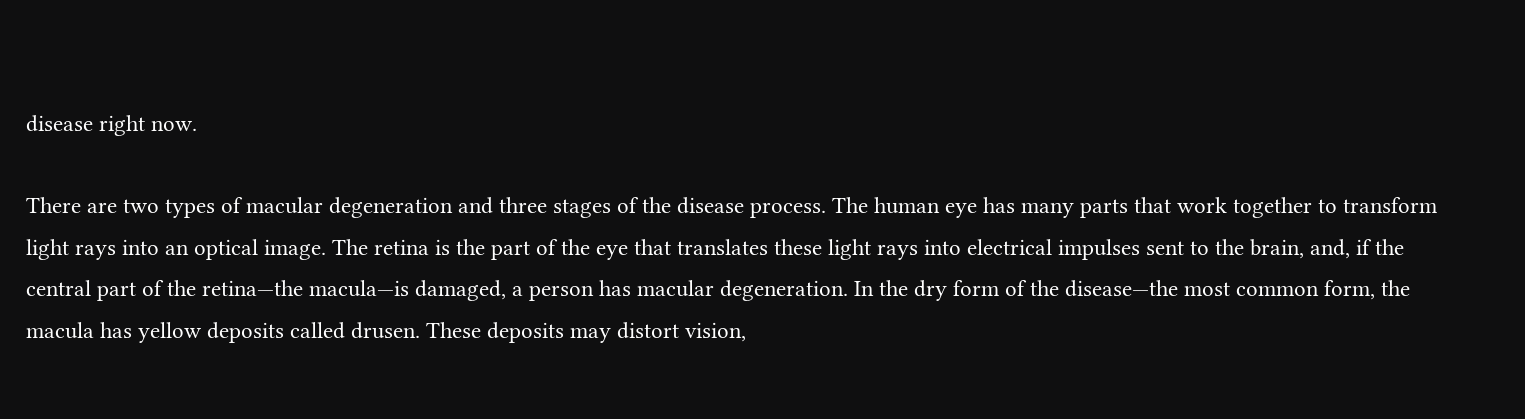disease right now.

There are two types of macular degeneration and three stages of the disease process. The human eye has many parts that work together to transform light rays into an optical image. The retina is the part of the eye that translates these light rays into electrical impulses sent to the brain, and, if the central part of the retina—the macula—is damaged, a person has macular degeneration. In the dry form of the disease—the most common form, the macula has yellow deposits called drusen. These deposits may distort vision,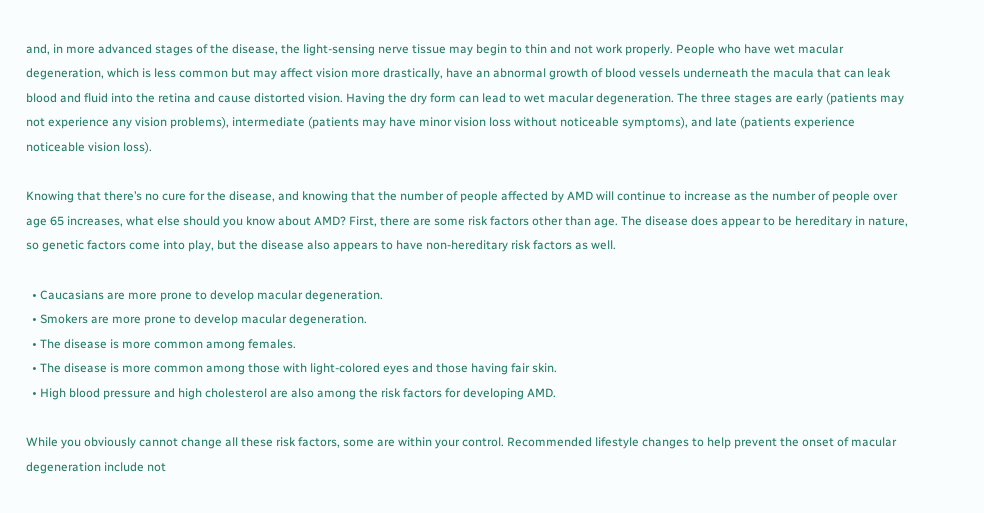and, in more advanced stages of the disease, the light-sensing nerve tissue may begin to thin and not work properly. People who have wet macular degeneration, which is less common but may affect vision more drastically, have an abnormal growth of blood vessels underneath the macula that can leak blood and fluid into the retina and cause distorted vision. Having the dry form can lead to wet macular degeneration. The three stages are early (patients may not experience any vision problems), intermediate (patients may have minor vision loss without noticeable symptoms), and late (patients experience noticeable vision loss).

Knowing that there’s no cure for the disease, and knowing that the number of people affected by AMD will continue to increase as the number of people over age 65 increases, what else should you know about AMD? First, there are some risk factors other than age. The disease does appear to be hereditary in nature, so genetic factors come into play, but the disease also appears to have non-hereditary risk factors as well.

  • Caucasians are more prone to develop macular degeneration.
  • Smokers are more prone to develop macular degeneration.
  • The disease is more common among females.
  • The disease is more common among those with light-colored eyes and those having fair skin.
  • High blood pressure and high cholesterol are also among the risk factors for developing AMD.

While you obviously cannot change all these risk factors, some are within your control. Recommended lifestyle changes to help prevent the onset of macular degeneration include not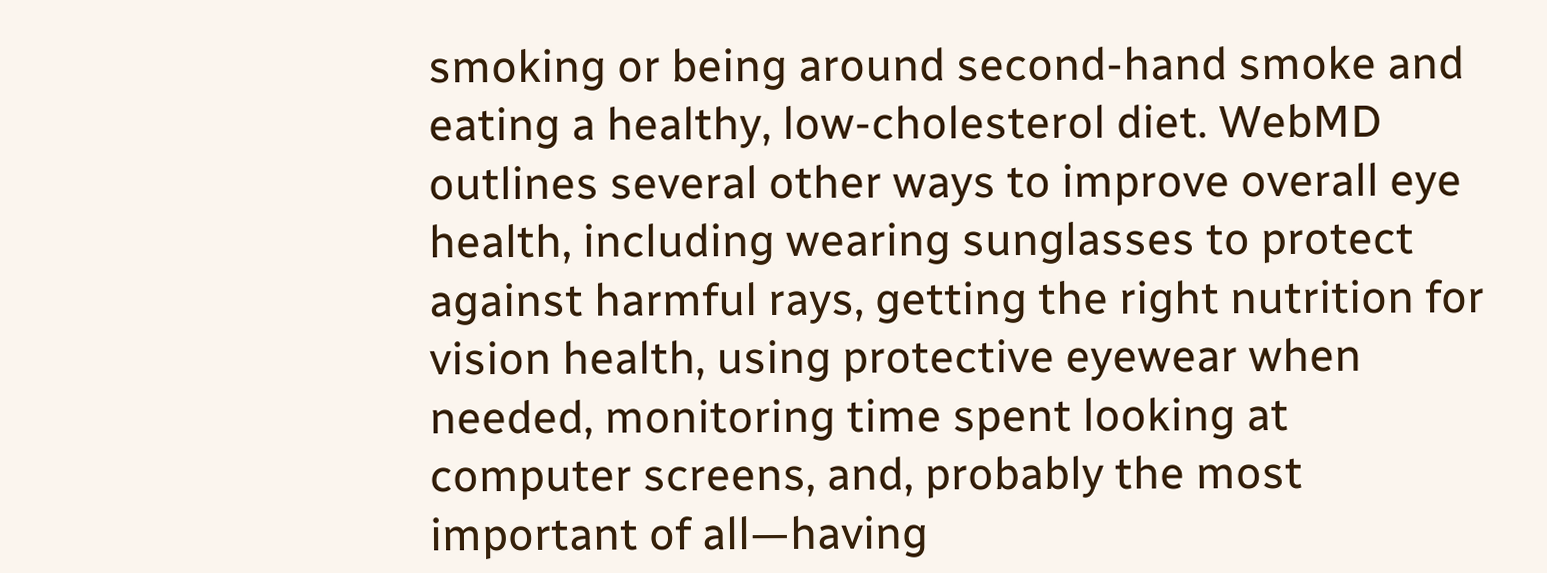smoking or being around second-hand smoke and eating a healthy, low-cholesterol diet. WebMD outlines several other ways to improve overall eye health, including wearing sunglasses to protect against harmful rays, getting the right nutrition for vision health, using protective eyewear when needed, monitoring time spent looking at computer screens, and, probably the most important of all—having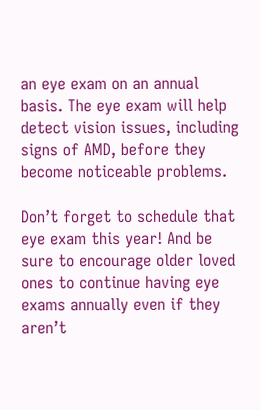an eye exam on an annual basis. The eye exam will help detect vision issues, including signs of AMD, before they become noticeable problems.

Don’t forget to schedule that eye exam this year! And be sure to encourage older loved ones to continue having eye exams annually even if they aren’t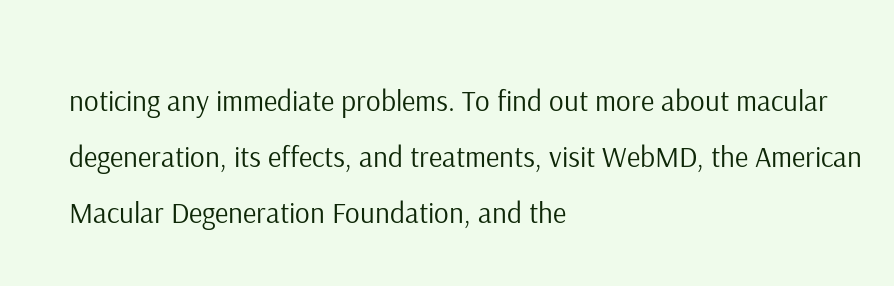noticing any immediate problems. To find out more about macular degeneration, its effects, and treatments, visit WebMD, the American Macular Degeneration Foundation, and the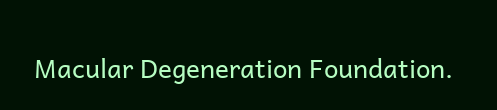Macular Degeneration Foundation.